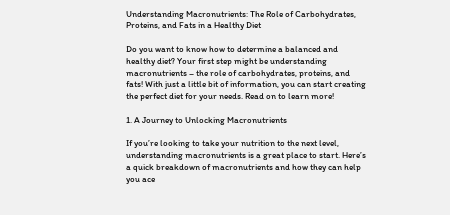Understanding Macronutrients: The Role of Carbohydrates, Proteins, and Fats in a Healthy Diet

Do you want to know how to determine a balanced and healthy diet? Your first step might be understanding macronutrients – the role of carbohydrates, proteins, and fats! With just a little bit of information, you can start creating the perfect diet for your needs. Read on to learn more!

1. A Journey to Unlocking Macronutrients

If you’re looking to take your nutrition to the next level, understanding macronutrients is a great place to start. Here’s a quick breakdown of macronutrients and how they can help you ace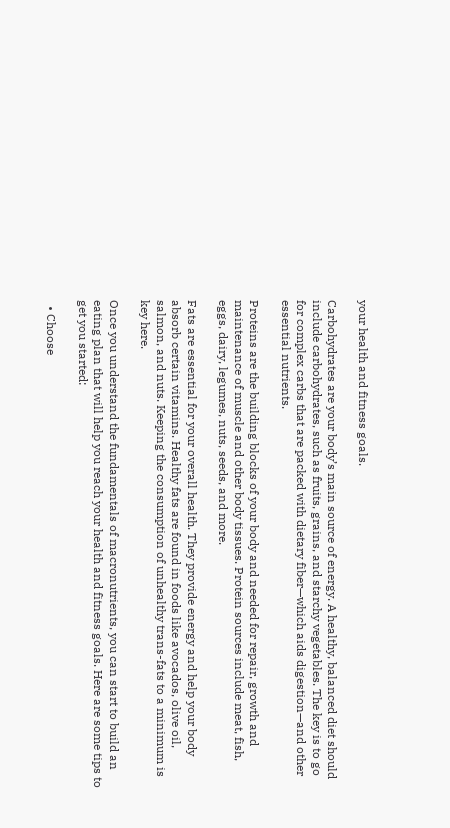your health and fitness goals.

Carbohydrates are your body’s main source of energy. A healthy, balanced diet should include carbohydrates, such as fruits, grains, and starchy vegetables. The key is to go for complex carbs that are packed with dietary fiber—which aids digestion—and other essential nutrients.

Proteins are the building blocks of your body and needed for repair, growth and maintenance of muscle and other body tissues. Protein sources include meat, fish, eggs, dairy, legumes, nuts, seeds, and more.

Fats are essential for your overall health. They provide energy and help your body absorb certain vitamins. Healthy fats are found in foods like avocados, olive oil, salmon, and nuts. Keeping the consumption of unhealthy trans-fats to a minimum is key here.

Once you understand the fundamentals of macronutrients, you can start to build an eating plan that will help you reach your health and fitness goals. Here are some tips to get you started:

  • Choose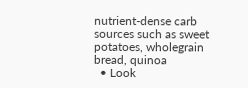nutrient-dense carb sources such as sweet potatoes, wholegrain bread, quinoa
  • Look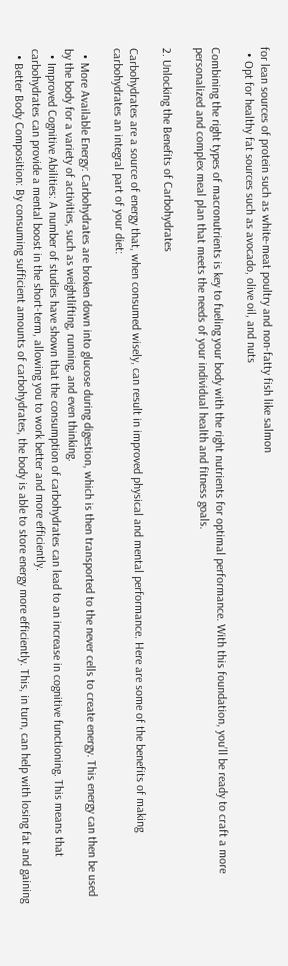for lean sources of protein such as white-meat poultry and non-fatty fish like salmon
  • Opt for healthy fat sources such as avocado, olive oil, and nuts

Combining the right types of macronutrients is key to fueling your body with the right nutrients for optimal performance. With this foundation, you’ll be ready to craft a more personalized and complex meal plan that meets the needs of your individual health and fitness goals.

2. Unlocking the Benefits of Carbohydrates

Carbohydrates are a source of energy that, when consumed wisely, can result in improved physical and mental performance. Here are some of the benefits of making carbohydrates an integral part of your diet:

  • More Available Energy: Carbohydrates are broken down into glucose during digestion, which is then transported to the never cells to create energy. This energy can then be used by the body for a variety of activities, such as weightlifting, running, and even thinking.
  • Improved Cognitive Abilities: A number of studies have shown that the consumption of carbohydrates can lead to an increase in cognitive functioning. This means that carbohydrates can provide a mental boost in the short-term, allowing you to work better and more efficiently.
  • Better Body Composition: By consuming sufficient amounts of carbohydrates, the body is able to store energy more efficiently. This, in turn, can help with losing fat and gaining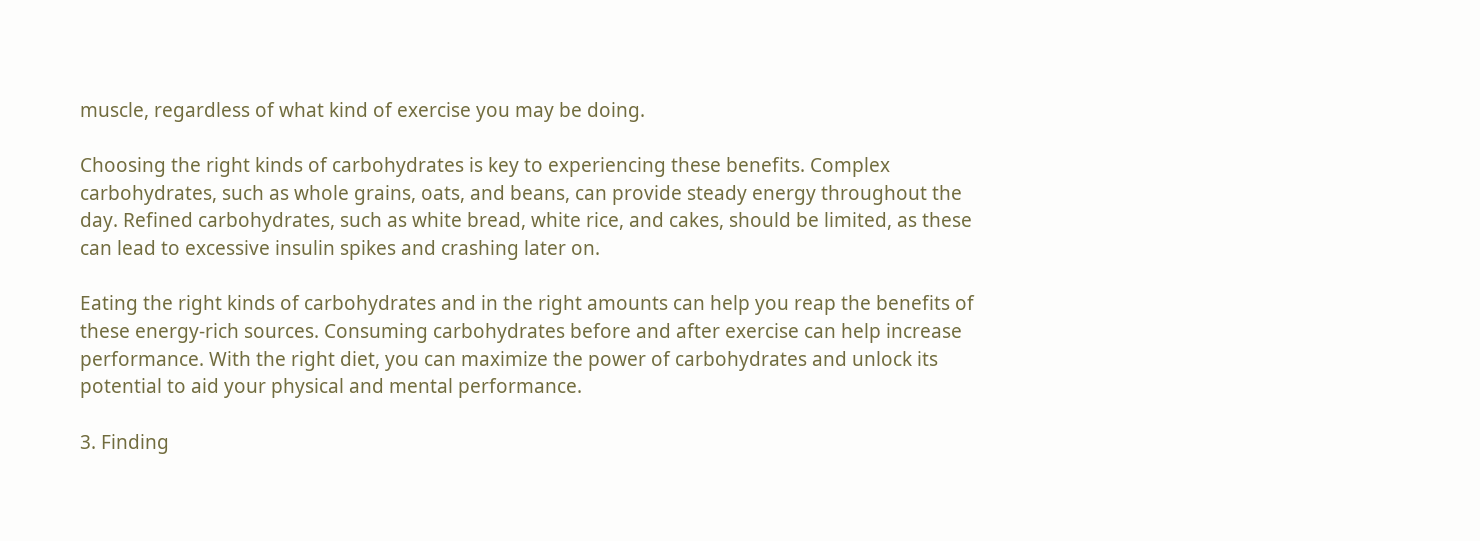muscle, regardless of what kind of exercise you may be doing.

Choosing the right kinds of carbohydrates is key to experiencing these benefits. Complex carbohydrates, such as whole grains, oats, and beans, can provide steady energy throughout the day. Refined carbohydrates, such as white bread, white rice, and cakes, should be limited, as these can lead to excessive insulin spikes and crashing later on.

Eating the right kinds of carbohydrates and in the right amounts can help you reap the benefits of these energy-rich sources. Consuming carbohydrates before and after exercise can help increase performance. With the right diet, you can maximize the power of carbohydrates and unlock its potential to aid your physical and mental performance.

3. Finding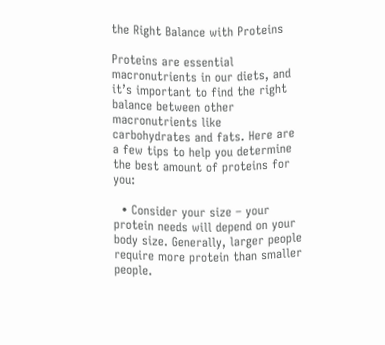the Right Balance with Proteins

Proteins are essential macronutrients in our diets, and it’s important to find the right balance between other macronutrients like carbohydrates and fats. Here are a few tips to help you determine the best amount of proteins for you:

  • Consider your size – your protein needs will depend on your body size. Generally, larger people require more protein than smaller people.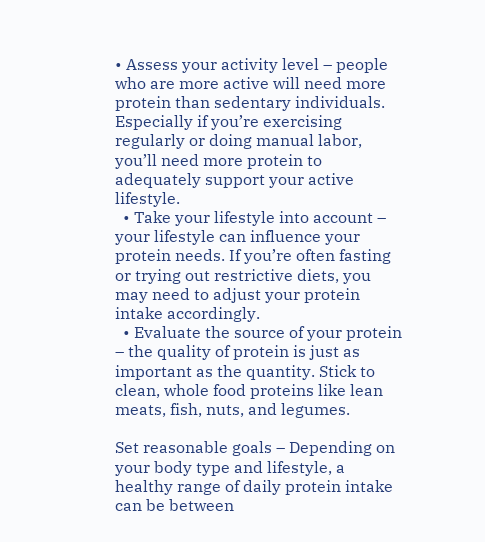• Assess your activity level – people who are more active will need more protein than sedentary individuals. Especially if you’re exercising regularly or doing manual labor, you’ll need more protein to adequately support your active lifestyle.
  • Take your lifestyle into account – your lifestyle can influence your protein needs. If you’re often fasting or trying out restrictive diets, you may need to adjust your protein intake accordingly.
  • Evaluate the source of your protein – the quality of protein is just as important as the quantity. Stick to clean, whole food proteins like lean meats, fish, nuts, and legumes.

Set reasonable goals – Depending on your body type and lifestyle, a healthy range of daily protein intake can be between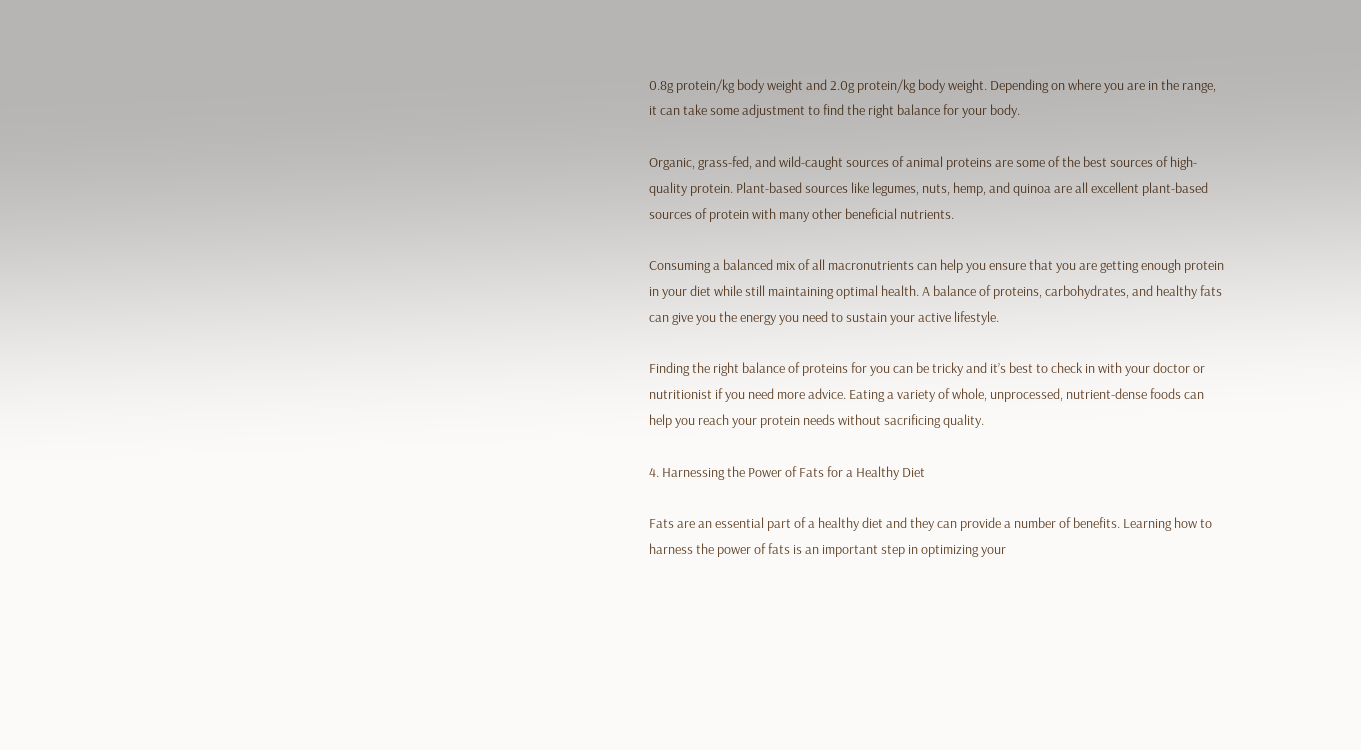0.8g protein/kg body weight and 2.0g protein/kg body weight. Depending on where you are in the range, it can take some adjustment to find the right balance for your body.

Organic, grass-fed, and wild-caught sources of animal proteins are some of the best sources of high-quality protein. Plant-based sources like legumes, nuts, hemp, and quinoa are all excellent plant-based sources of protein with many other beneficial nutrients.

Consuming a balanced mix of all macronutrients can help you ensure that you are getting enough protein in your diet while still maintaining optimal health. A balance of proteins, carbohydrates, and healthy fats can give you the energy you need to sustain your active lifestyle.

Finding the right balance of proteins for you can be tricky and it’s best to check in with your doctor or nutritionist if you need more advice. Eating a variety of whole, unprocessed, nutrient-dense foods can help you reach your protein needs without sacrificing quality.

4. Harnessing the Power of Fats for a Healthy Diet

Fats are an essential part of a healthy diet and they can provide a number of benefits. Learning how to harness the power of fats is an important step in optimizing your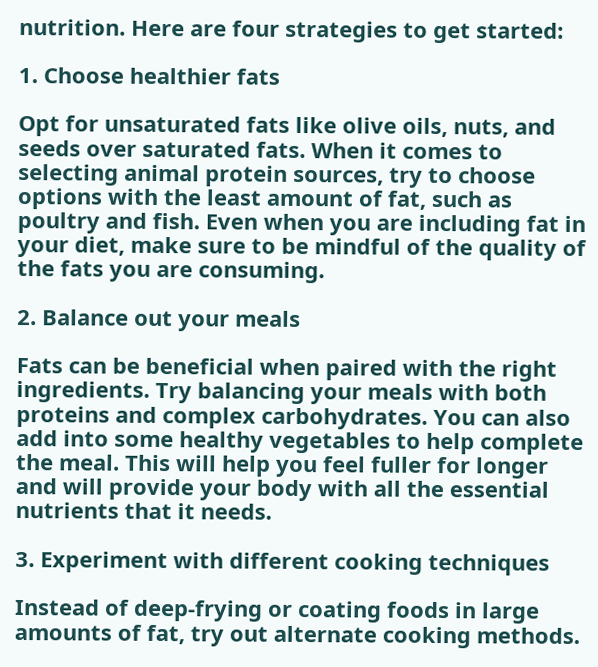nutrition. Here are four strategies to get started:

1. Choose healthier fats

Opt for unsaturated fats like olive oils, nuts, and seeds over saturated fats. When it comes to selecting animal protein sources, try to choose options with the least amount of fat, such as poultry and fish. Even when you are including fat in your diet, make sure to be mindful of the quality of the fats you are consuming.

2. Balance out your meals

Fats can be beneficial when paired with the right ingredients. Try balancing your meals with both proteins and complex carbohydrates. You can also add into some healthy vegetables to help complete the meal. This will help you feel fuller for longer and will provide your body with all the essential nutrients that it needs.

3. Experiment with different cooking techniques

Instead of deep-frying or coating foods in large amounts of fat, try out alternate cooking methods.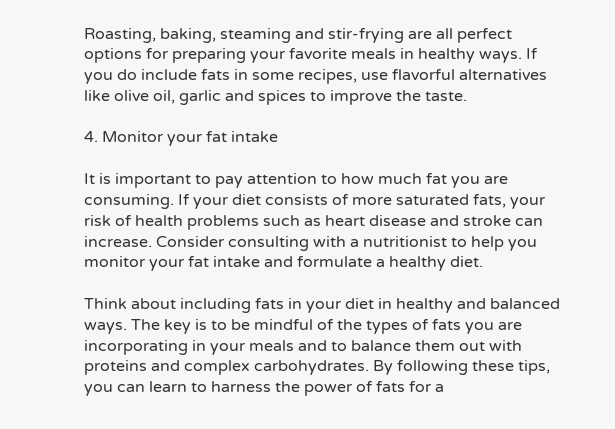Roasting, baking, steaming and stir-frying are all perfect options for preparing your favorite meals in healthy ways. If you do include fats in some recipes, use flavorful alternatives like olive oil, garlic and spices to improve the taste.

4. Monitor your fat intake

It is important to pay attention to how much fat you are consuming. If your diet consists of more saturated fats, your risk of health problems such as heart disease and stroke can increase. Consider consulting with a nutritionist to help you monitor your fat intake and formulate a healthy diet.

Think about including fats in your diet in healthy and balanced ways. The key is to be mindful of the types of fats you are incorporating in your meals and to balance them out with proteins and complex carbohydrates. By following these tips, you can learn to harness the power of fats for a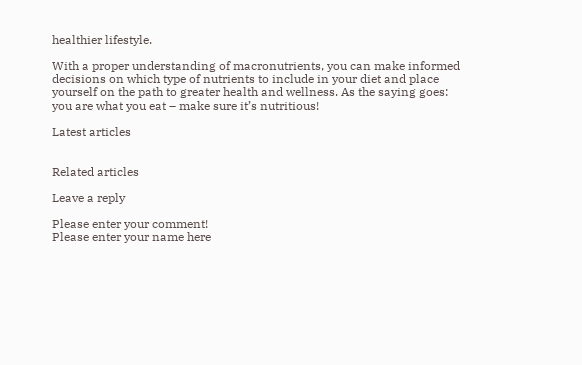healthier lifestyle.

With a proper understanding of macronutrients, you can make informed decisions on which type of nutrients to include in your diet and place yourself on the path to greater health and wellness. As the saying goes: you are what you eat – make sure it’s nutritious!

Latest articles


Related articles

Leave a reply

Please enter your comment!
Please enter your name here